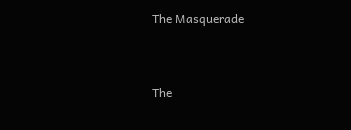The Masquerade


The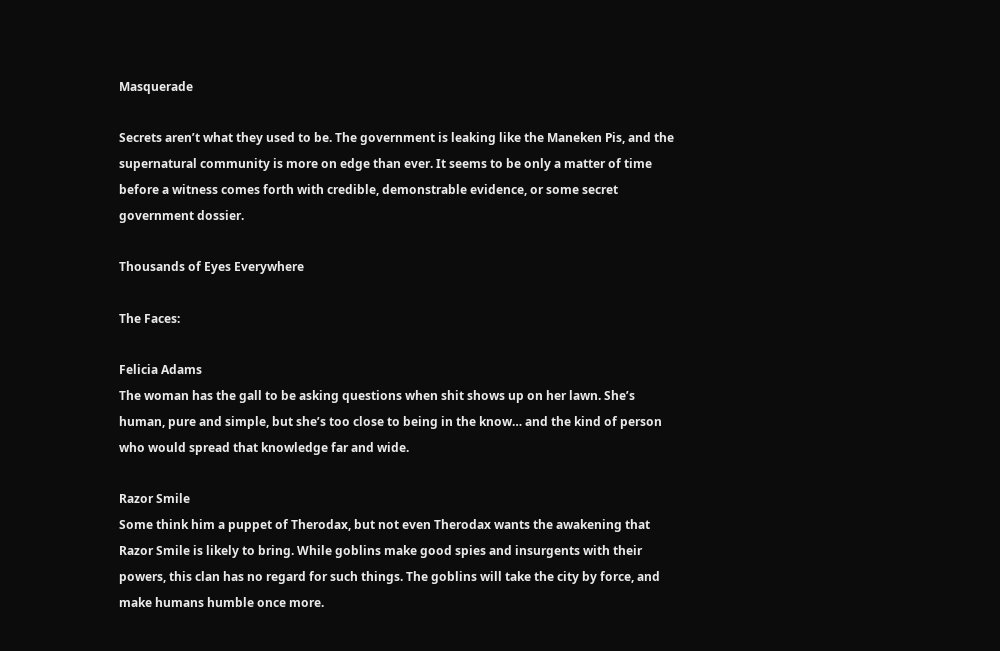Masquerade

Secrets aren’t what they used to be. The government is leaking like the Maneken Pis, and the supernatural community is more on edge than ever. It seems to be only a matter of time before a witness comes forth with credible, demonstrable evidence, or some secret government dossier.

Thousands of Eyes Everywhere

The Faces:

Felicia Adams
The woman has the gall to be asking questions when shit shows up on her lawn. She’s human, pure and simple, but she’s too close to being in the know… and the kind of person who would spread that knowledge far and wide.

Razor Smile
Some think him a puppet of Therodax, but not even Therodax wants the awakening that Razor Smile is likely to bring. While goblins make good spies and insurgents with their powers, this clan has no regard for such things. The goblins will take the city by force, and make humans humble once more.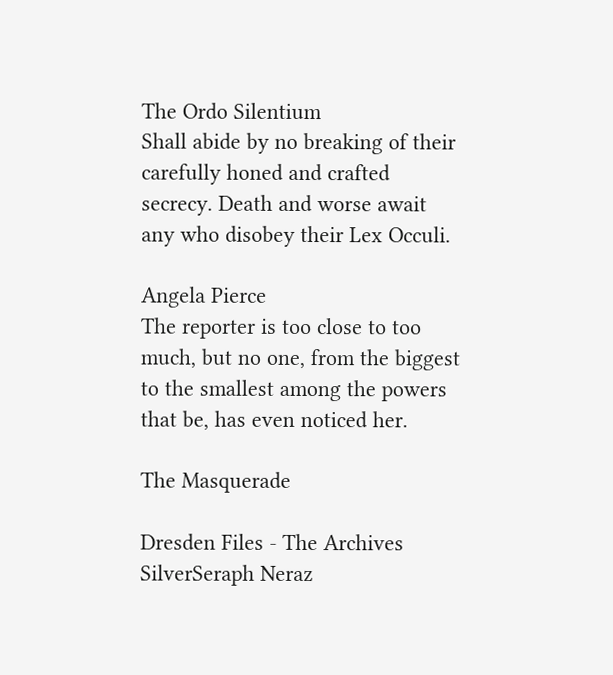The Ordo Silentium
Shall abide by no breaking of their carefully honed and crafted secrecy. Death and worse await any who disobey their Lex Occuli.

Angela Pierce
The reporter is too close to too much, but no one, from the biggest to the smallest among the powers that be, has even noticed her.

The Masquerade

Dresden Files - The Archives SilverSeraph Neraz